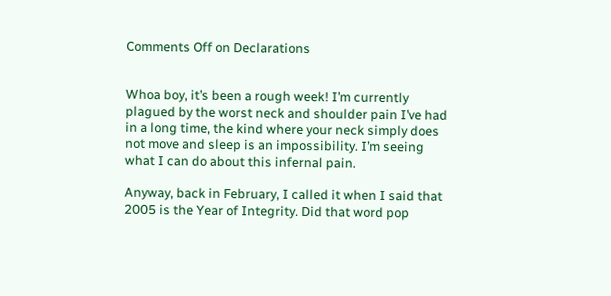Comments Off on Declarations


Whoa boy, it’s been a rough week! I’m currently plagued by the worst neck and shoulder pain I’ve had in a long time, the kind where your neck simply does not move and sleep is an impossibility. I’m seeing what I can do about this infernal pain.

Anyway, back in February, I called it when I said that 2005 is the Year of Integrity. Did that word pop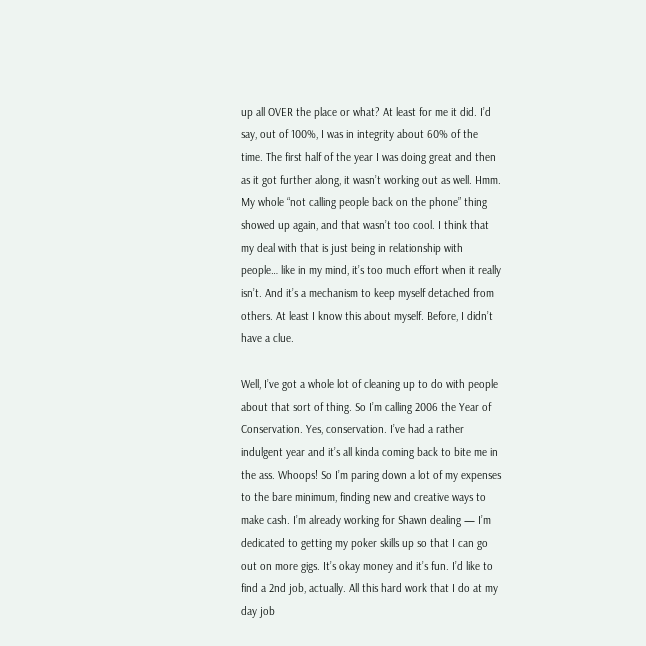up all OVER the place or what? At least for me it did. I’d say, out of 100%, I was in integrity about 60% of the time. The first half of the year I was doing great and then as it got further along, it wasn’t working out as well. Hmm. My whole “not calling people back on the phone” thing showed up again, and that wasn’t too cool. I think that my deal with that is just being in relationship with people… like in my mind, it’s too much effort when it really isn’t. And it’s a mechanism to keep myself detached from others. At least I know this about myself. Before, I didn’t have a clue.

Well, I’ve got a whole lot of cleaning up to do with people about that sort of thing. So I’m calling 2006 the Year of Conservation. Yes, conservation. I’ve had a rather indulgent year and it’s all kinda coming back to bite me in the ass. Whoops! So I’m paring down a lot of my expenses to the bare minimum, finding new and creative ways to make cash. I’m already working for Shawn dealing — I’m dedicated to getting my poker skills up so that I can go out on more gigs. It’s okay money and it’s fun. I’d like to find a 2nd job, actually. All this hard work that I do at my day job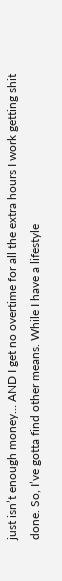just isn’t enough money… AND I get no overtime for all the extra hours I work getting shit done. So, I’ve gotta find other means. While I have a lifestyle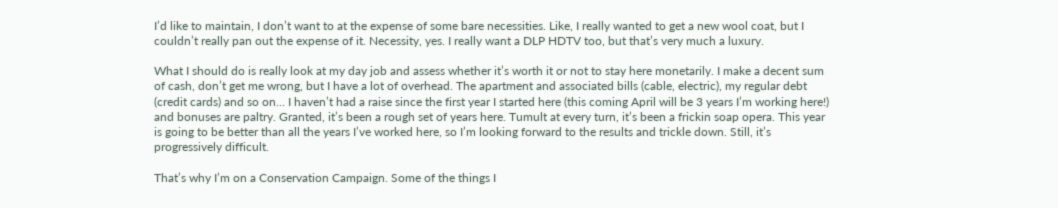I’d like to maintain, I don’t want to at the expense of some bare necessities. Like, I really wanted to get a new wool coat, but I couldn’t really pan out the expense of it. Necessity, yes. I really want a DLP HDTV too, but that’s very much a luxury.

What I should do is really look at my day job and assess whether it’s worth it or not to stay here monetarily. I make a decent sum of cash, don’t get me wrong, but I have a lot of overhead. The apartment and associated bills (cable, electric), my regular debt (credit cards) and so on… I haven’t had a raise since the first year I started here (this coming April will be 3 years I’m working here!) and bonuses are paltry. Granted, it’s been a rough set of years here. Tumult at every turn, it’s been a frickin soap opera. This year is going to be better than all the years I’ve worked here, so I’m looking forward to the results and trickle down. Still, it’s progressively difficult.

That’s why I’m on a Conservation Campaign. Some of the things I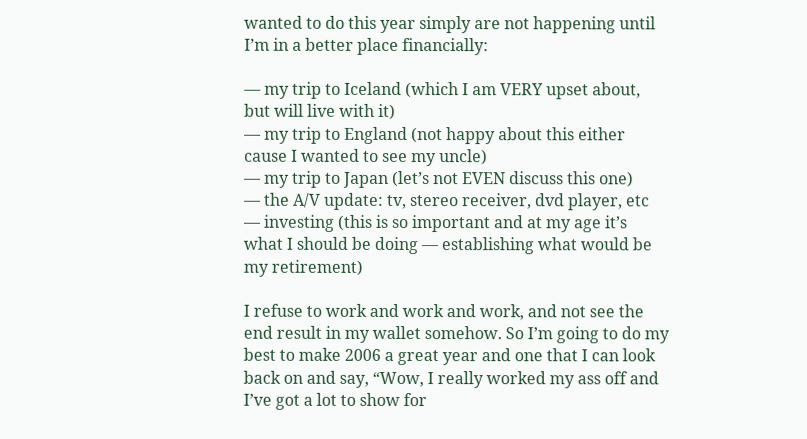wanted to do this year simply are not happening until I’m in a better place financially:

— my trip to Iceland (which I am VERY upset about, but will live with it)
— my trip to England (not happy about this either cause I wanted to see my uncle)
— my trip to Japan (let’s not EVEN discuss this one)
— the A/V update: tv, stereo receiver, dvd player, etc
— investing (this is so important and at my age it’s what I should be doing — establishing what would be my retirement)

I refuse to work and work and work, and not see the end result in my wallet somehow. So I’m going to do my best to make 2006 a great year and one that I can look back on and say, “Wow, I really worked my ass off and I’ve got a lot to show for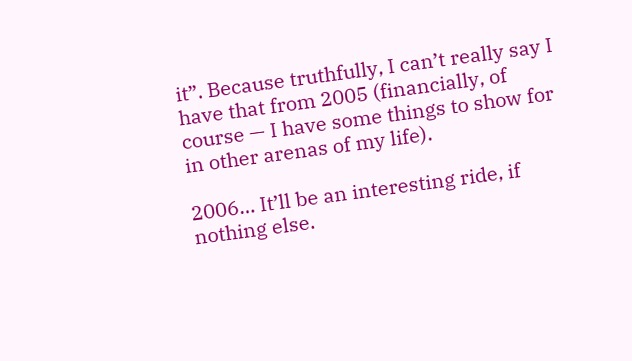it”. Because truthfully, I can’t really say I have that from 2005 (financially, of course — I have some things to show for in other arenas of my life).

2006… It’ll be an interesting ride, if nothing else.